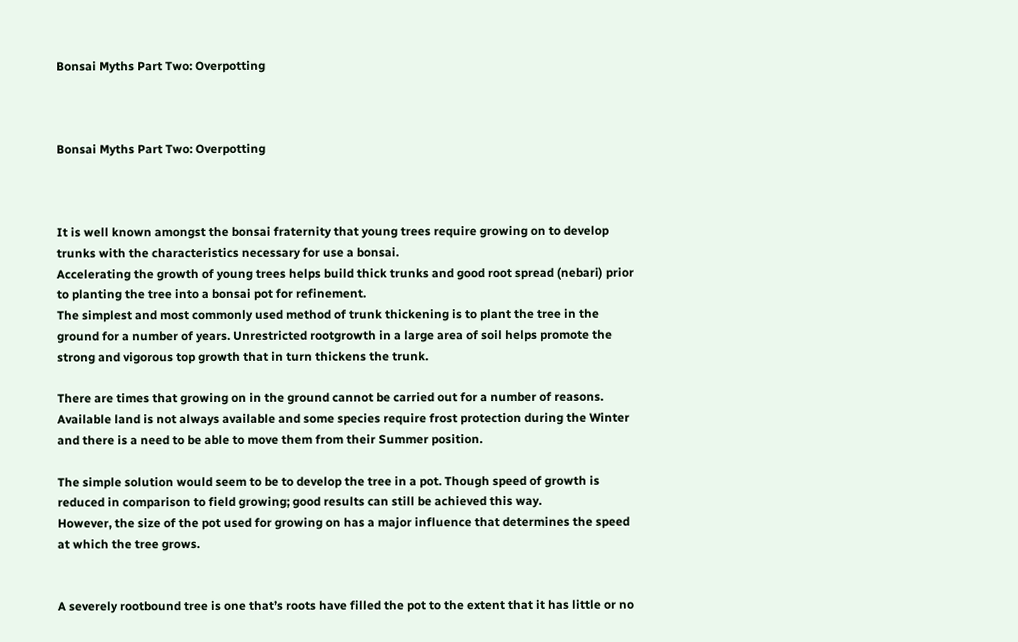Bonsai Myths Part Two: Overpotting



Bonsai Myths Part Two: Overpotting



It is well known amongst the bonsai fraternity that young trees require growing on to develop trunks with the characteristics necessary for use a bonsai.
Accelerating the growth of young trees helps build thick trunks and good root spread (nebari) prior to planting the tree into a bonsai pot for refinement.
The simplest and most commonly used method of trunk thickening is to plant the tree in the ground for a number of years. Unrestricted rootgrowth in a large area of soil helps promote the strong and vigorous top growth that in turn thickens the trunk.

There are times that growing on in the ground cannot be carried out for a number of reasons.
Available land is not always available and some species require frost protection during the Winter and there is a need to be able to move them from their Summer position.

The simple solution would seem to be to develop the tree in a pot. Though speed of growth is reduced in comparison to field growing; good results can still be achieved this way.
However, the size of the pot used for growing on has a major influence that determines the speed at which the tree grows.


A severely rootbound tree is one that’s roots have filled the pot to the extent that it has little or no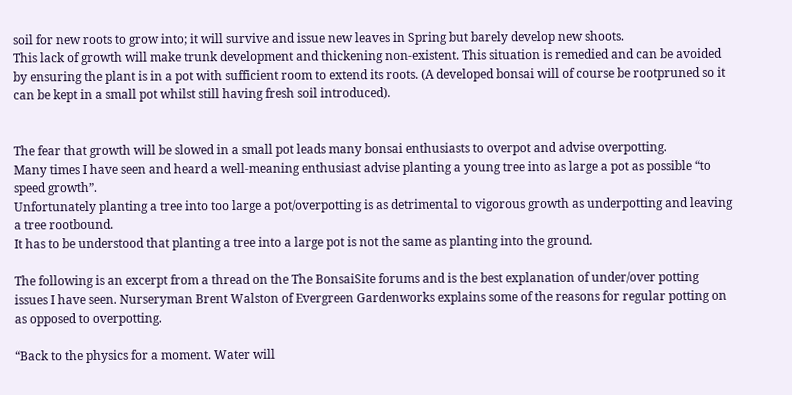soil for new roots to grow into; it will survive and issue new leaves in Spring but barely develop new shoots.
This lack of growth will make trunk development and thickening non-existent. This situation is remedied and can be avoided by ensuring the plant is in a pot with sufficient room to extend its roots. (A developed bonsai will of course be rootpruned so it can be kept in a small pot whilst still having fresh soil introduced).


The fear that growth will be slowed in a small pot leads many bonsai enthusiasts to overpot and advise overpotting.
Many times I have seen and heard a well-meaning enthusiast advise planting a young tree into as large a pot as possible “to speed growth”.
Unfortunately planting a tree into too large a pot/overpotting is as detrimental to vigorous growth as underpotting and leaving a tree rootbound.
It has to be understood that planting a tree into a large pot is not the same as planting into the ground.

The following is an excerpt from a thread on the The BonsaiSite forums and is the best explanation of under/over potting issues I have seen. Nurseryman Brent Walston of Evergreen Gardenworks explains some of the reasons for regular potting on as opposed to overpotting.

“Back to the physics for a moment. Water will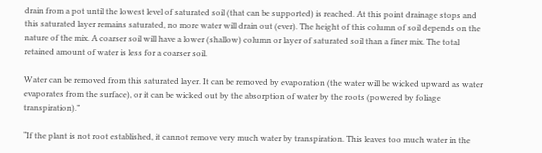drain from a pot until the lowest level of saturated soil (that can be supported) is reached. At this point drainage stops and this saturated layer remains saturated, no more water will drain out (ever). The height of this column of soil depends on the nature of the mix. A coarser soil will have a lower (shallow) column or layer of saturated soil than a finer mix. The total retained amount of water is less for a coarser soil.

Water can be removed from this saturated layer. It can be removed by evaporation (the water will be wicked upward as water evaporates from the surface), or it can be wicked out by the absorption of water by the roots (powered by foliage transpiration).”

“If the plant is not root established, it cannot remove very much water by transpiration. This leaves too much water in the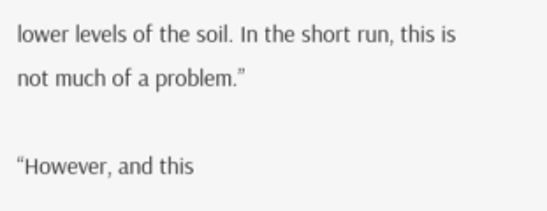lower levels of the soil. In the short run, this is not much of a problem.”

“However, and this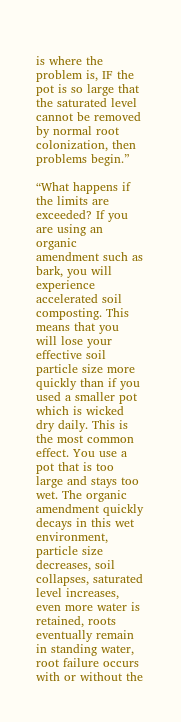is where the problem is, IF the pot is so large that the saturated level cannot be removed by normal root colonization, then problems begin.”

“What happens if the limits are exceeded? If you are using an organic amendment such as bark, you will experience accelerated soil composting. This means that you will lose your effective soil particle size more quickly than if you used a smaller pot which is wicked dry daily. This is the most common effect. You use a pot that is too large and stays too wet. The organic amendment quickly decays in this wet environment, particle size decreases, soil collapses, saturated level increases, even more water is retained, roots eventually remain in standing water, root failure occurs with or without the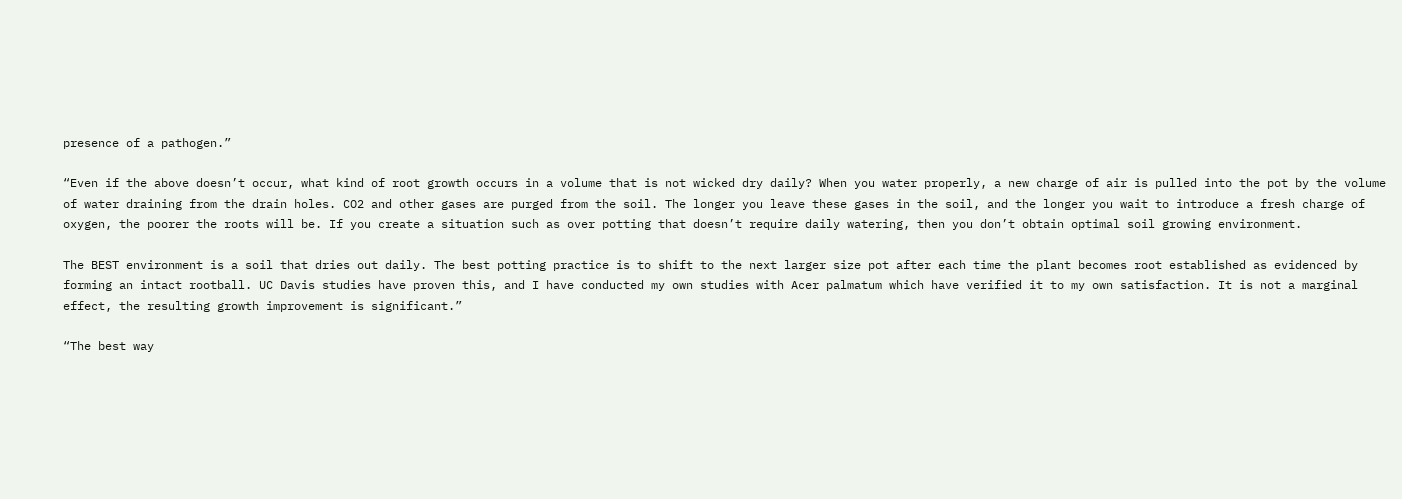presence of a pathogen.”

“Even if the above doesn’t occur, what kind of root growth occurs in a volume that is not wicked dry daily? When you water properly, a new charge of air is pulled into the pot by the volume of water draining from the drain holes. CO2 and other gases are purged from the soil. The longer you leave these gases in the soil, and the longer you wait to introduce a fresh charge of oxygen, the poorer the roots will be. If you create a situation such as over potting that doesn’t require daily watering, then you don’t obtain optimal soil growing environment.

The BEST environment is a soil that dries out daily. The best potting practice is to shift to the next larger size pot after each time the plant becomes root established as evidenced by forming an intact rootball. UC Davis studies have proven this, and I have conducted my own studies with Acer palmatum which have verified it to my own satisfaction. It is not a marginal effect, the resulting growth improvement is significant.”

“The best way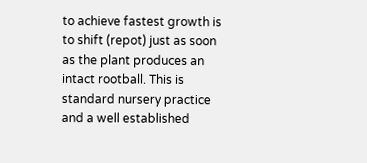to achieve fastest growth is to shift (repot) just as soon as the plant produces an intact rootball. This is standard nursery practice and a well established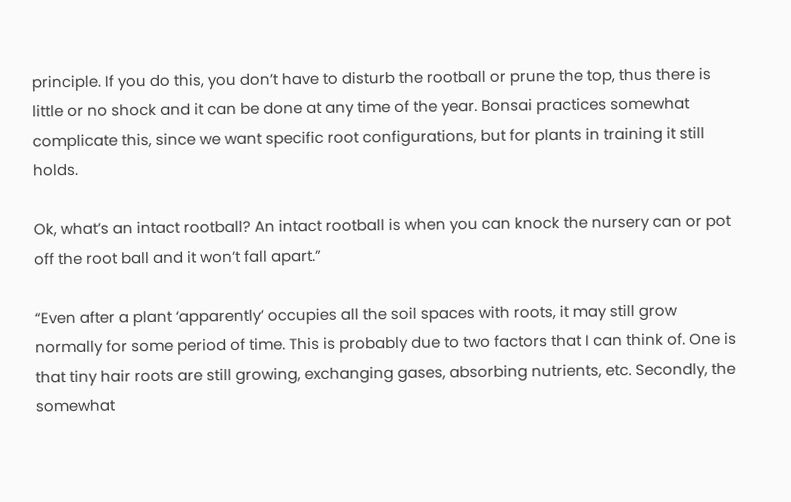principle. If you do this, you don’t have to disturb the rootball or prune the top, thus there is little or no shock and it can be done at any time of the year. Bonsai practices somewhat complicate this, since we want specific root configurations, but for plants in training it still holds.

Ok, what’s an intact rootball? An intact rootball is when you can knock the nursery can or pot off the root ball and it won’t fall apart.”

“Even after a plant ‘apparently’ occupies all the soil spaces with roots, it may still grow normally for some period of time. This is probably due to two factors that I can think of. One is that tiny hair roots are still growing, exchanging gases, absorbing nutrients, etc. Secondly, the somewhat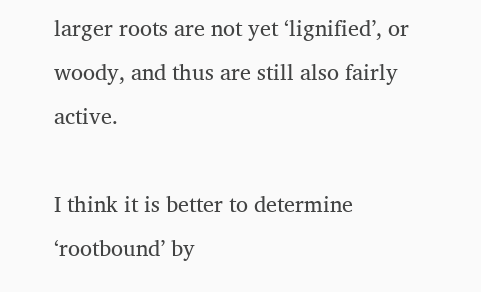larger roots are not yet ‘lignified’, or woody, and thus are still also fairly active.

I think it is better to determine ‘rootbound’ by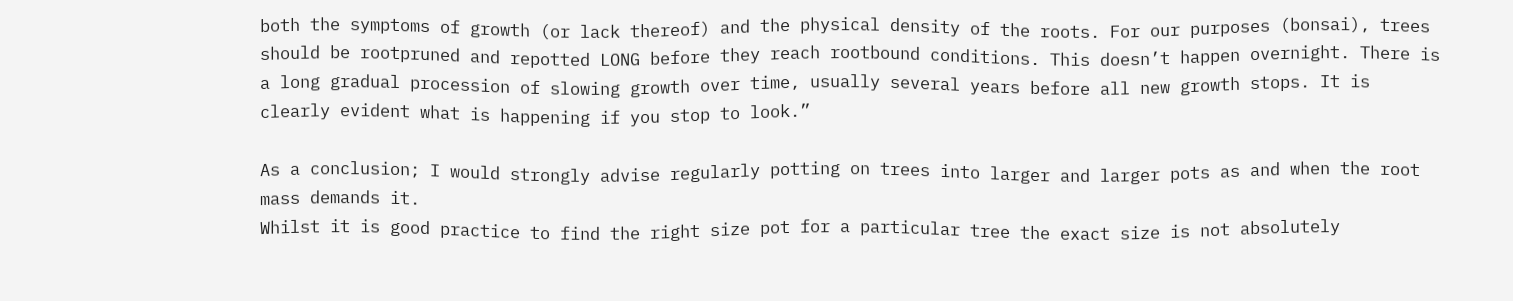both the symptoms of growth (or lack thereof) and the physical density of the roots. For our purposes (bonsai), trees should be rootpruned and repotted LONG before they reach rootbound conditions. This doesn’t happen overnight. There is a long gradual procession of slowing growth over time, usually several years before all new growth stops. It is clearly evident what is happening if you stop to look.”

As a conclusion; I would strongly advise regularly potting on trees into larger and larger pots as and when the root mass demands it.
Whilst it is good practice to find the right size pot for a particular tree the exact size is not absolutely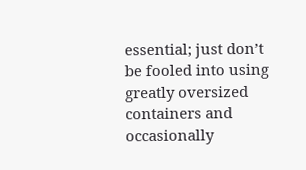essential; just don’t be fooled into using greatly oversized containers and occasionally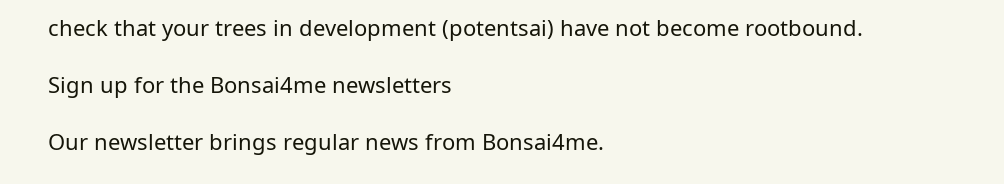check that your trees in development (potentsai) have not become rootbound.

Sign up for the Bonsai4me newsletters

Our newsletter brings regular news from Bonsai4me.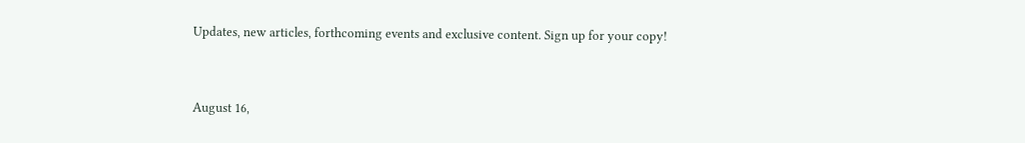Updates, new articles, forthcoming events and exclusive content. Sign up for your copy!


August 16,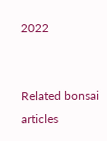2022


Related bonsai articles